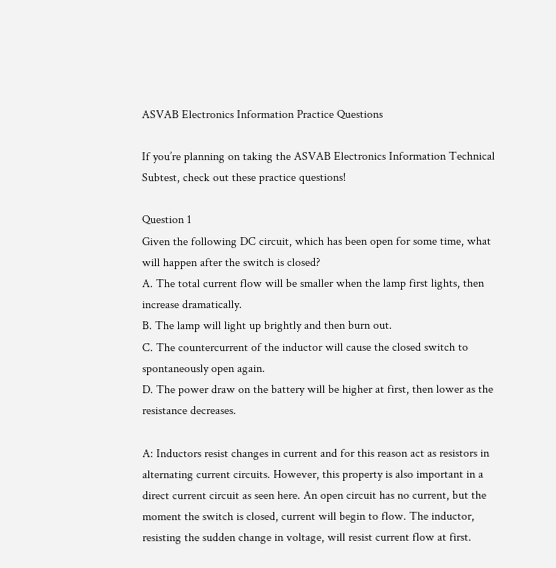ASVAB Electronics Information Practice Questions

If you’re planning on taking the ASVAB Electronics Information Technical Subtest, check out these practice questions!

Question 1
Given the following DC circuit, which has been open for some time, what will happen after the switch is closed?
A. The total current flow will be smaller when the lamp first lights, then increase dramatically.
B. The lamp will light up brightly and then burn out.
C. The countercurrent of the inductor will cause the closed switch to spontaneously open again.
D. The power draw on the battery will be higher at first, then lower as the resistance decreases.

A: Inductors resist changes in current and for this reason act as resistors in alternating current circuits. However, this property is also important in a direct current circuit as seen here. An open circuit has no current, but the moment the switch is closed, current will begin to flow. The inductor, resisting the sudden change in voltage, will resist current flow at first.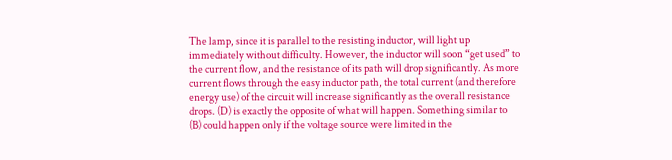The lamp, since it is parallel to the resisting inductor, will light up immediately without difficulty. However, the inductor will soon “get used” to the current flow, and the resistance of its path will drop significantly. As more current flows through the easy inductor path, the total current (and therefore energy use) of the circuit will increase significantly as the overall resistance drops. (D) is exactly the opposite of what will happen. Something similar to (B) could happen only if the voltage source were limited in the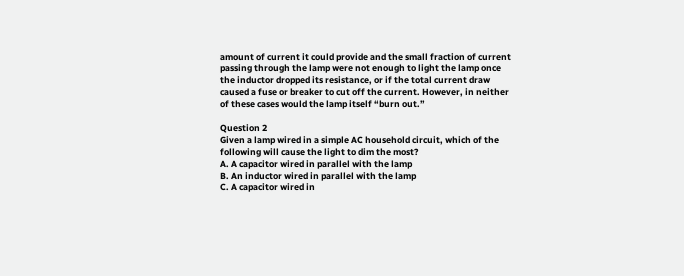amount of current it could provide and the small fraction of current passing through the lamp were not enough to light the lamp once the inductor dropped its resistance, or if the total current draw caused a fuse or breaker to cut off the current. However, in neither of these cases would the lamp itself “burn out.”

Question 2
Given a lamp wired in a simple AC household circuit, which of the following will cause the light to dim the most?
A. A capacitor wired in parallel with the lamp
B. An inductor wired in parallel with the lamp
C. A capacitor wired in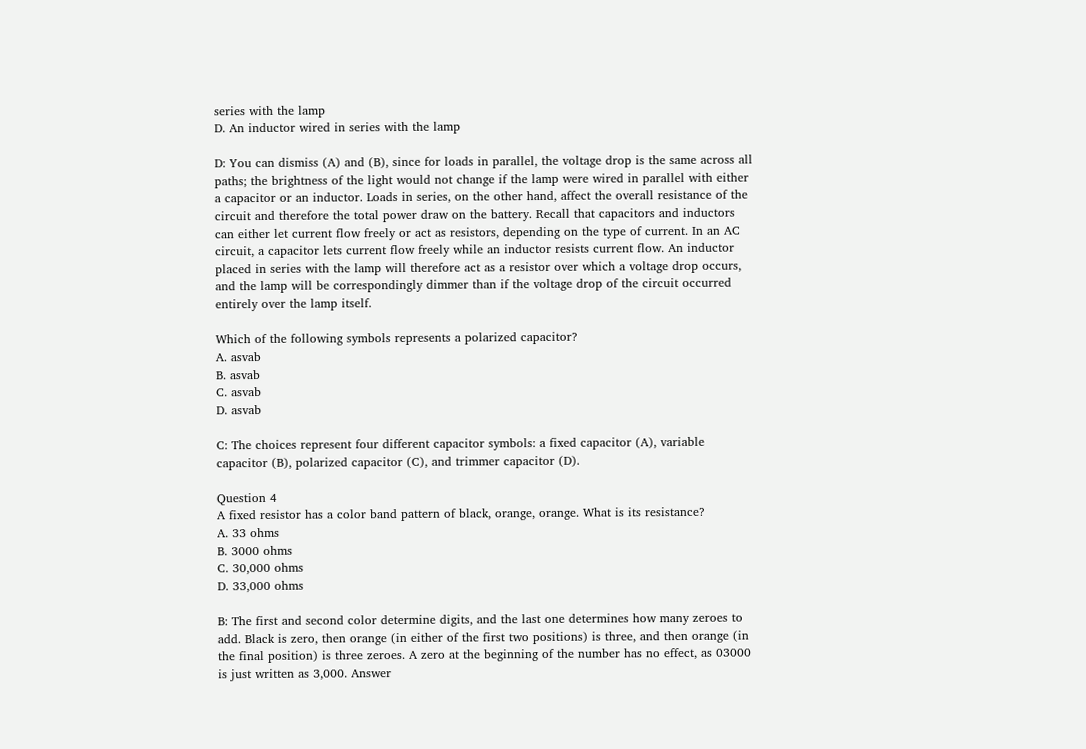series with the lamp
D. An inductor wired in series with the lamp

D: You can dismiss (A) and (B), since for loads in parallel, the voltage drop is the same across all paths; the brightness of the light would not change if the lamp were wired in parallel with either a capacitor or an inductor. Loads in series, on the other hand, affect the overall resistance of the circuit and therefore the total power draw on the battery. Recall that capacitors and inductors can either let current flow freely or act as resistors, depending on the type of current. In an AC circuit, a capacitor lets current flow freely while an inductor resists current flow. An inductor placed in series with the lamp will therefore act as a resistor over which a voltage drop occurs, and the lamp will be correspondingly dimmer than if the voltage drop of the circuit occurred entirely over the lamp itself.

Which of the following symbols represents a polarized capacitor?
A. asvab
B. asvab
C. asvab
D. asvab

C: The choices represent four different capacitor symbols: a fixed capacitor (A), variable capacitor (B), polarized capacitor (C), and trimmer capacitor (D).

Question 4
A fixed resistor has a color band pattern of black, orange, orange. What is its resistance?
A. 33 ohms
B. 3000 ohms
C. 30,000 ohms
D. 33,000 ohms

B: The first and second color determine digits, and the last one determines how many zeroes to add. Black is zero, then orange (in either of the first two positions) is three, and then orange (in the final position) is three zeroes. A zero at the beginning of the number has no effect, as 03000 is just written as 3,000. Answer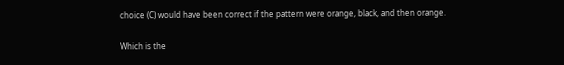choice (C) would have been correct if the pattern were orange, black, and then orange.

Which is the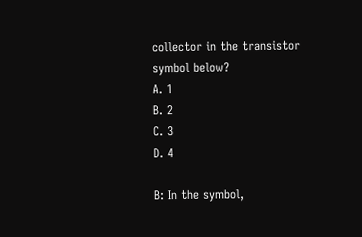collector in the transistor symbol below?
A. 1
B. 2
C. 3
D. 4

B: In the symbol,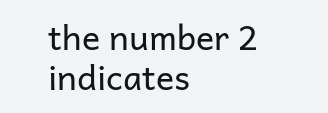the number 2 indicates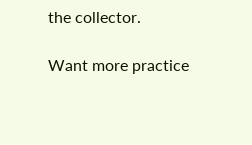the collector.

Want more practice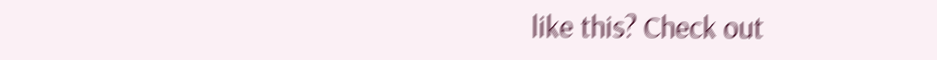like this? Check out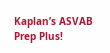Kaplan’s ASVAB Prep Plus!